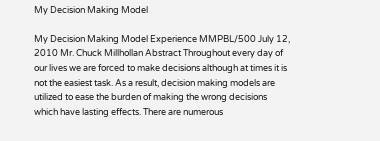My Decision Making Model

My Decision Making Model Experience MMPBL/500 July 12, 2010 Mr. Chuck Millhollan Abstract Throughout every day of our lives we are forced to make decisions although at times it is not the easiest task. As a result, decision making models are utilized to ease the burden of making the wrong decisions which have lasting effects. There are numerous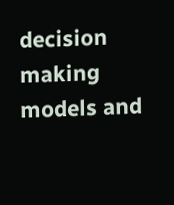decision making models and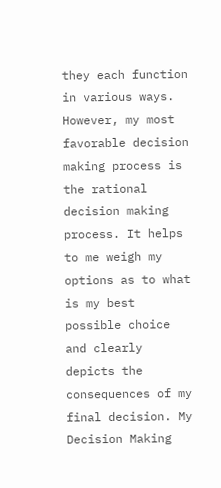they each function in various ways. However, my most favorable decision making process is the rational decision making process. It helps to me weigh my options as to what is my best possible choice and clearly depicts the consequences of my final decision. My Decision Making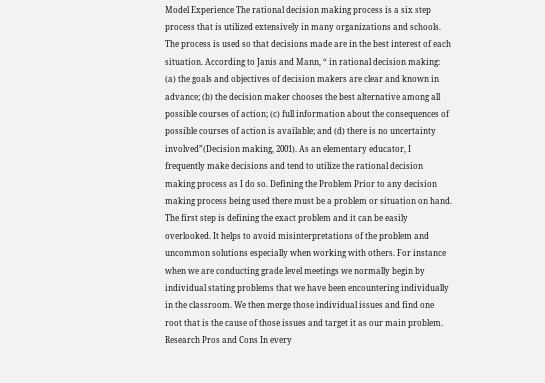Model Experience The rational decision making process is a six step process that is utilized extensively in many organizations and schools. The process is used so that decisions made are in the best interest of each situation. According to Janis and Mann, “ in rational decision making: (a) the goals and objectives of decision makers are clear and known in advance; (b) the decision maker chooses the best alternative among all possible courses of action; (c) full information about the consequences of possible courses of action is available; and (d) there is no uncertainty involved”(Decision making, 2001). As an elementary educator, I frequently make decisions and tend to utilize the rational decision making process as I do so. Defining the Problem Prior to any decision making process being used there must be a problem or situation on hand. The first step is defining the exact problem and it can be easily overlooked. It helps to avoid misinterpretations of the problem and uncommon solutions especially when working with others. For instance when we are conducting grade level meetings we normally begin by individual stating problems that we have been encountering individually in the classroom. We then merge those individual issues and find one root that is the cause of those issues and target it as our main problem. Research Pros and Cons In every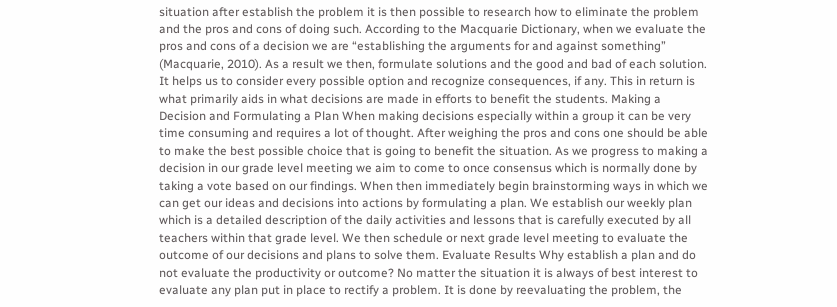situation after establish the problem it is then possible to research how to eliminate the problem and the pros and cons of doing such. According to the Macquarie Dictionary, when we evaluate the pros and cons of a decision we are “establishing the arguments for and against something” (Macquarie, 2010). As a result we then, formulate solutions and the good and bad of each solution. It helps us to consider every possible option and recognize consequences, if any. This in return is what primarily aids in what decisions are made in efforts to benefit the students. Making a Decision and Formulating a Plan When making decisions especially within a group it can be very time consuming and requires a lot of thought. After weighing the pros and cons one should be able to make the best possible choice that is going to benefit the situation. As we progress to making a decision in our grade level meeting we aim to come to once consensus which is normally done by taking a vote based on our findings. When then immediately begin brainstorming ways in which we can get our ideas and decisions into actions by formulating a plan. We establish our weekly plan which is a detailed description of the daily activities and lessons that is carefully executed by all teachers within that grade level. We then schedule or next grade level meeting to evaluate the outcome of our decisions and plans to solve them. Evaluate Results Why establish a plan and do not evaluate the productivity or outcome? No matter the situation it is always of best interest to evaluate any plan put in place to rectify a problem. It is done by reevaluating the problem, the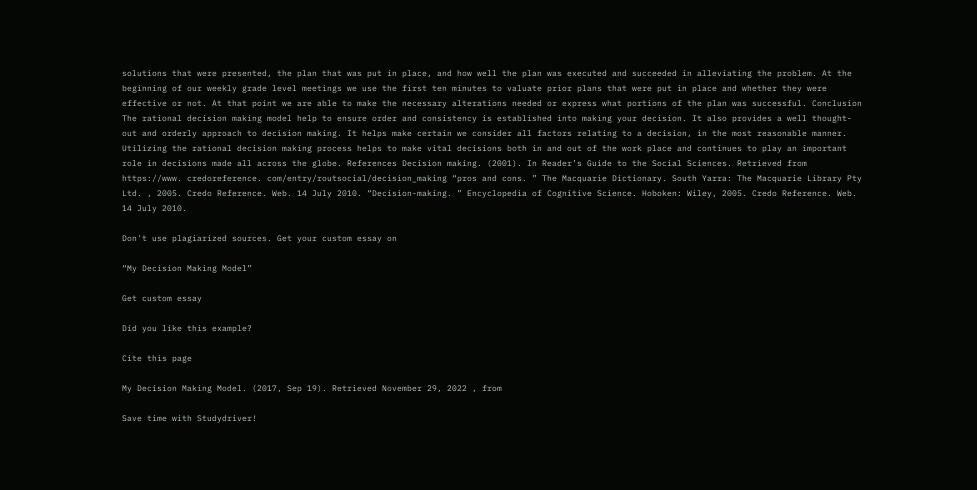solutions that were presented, the plan that was put in place, and how well the plan was executed and succeeded in alleviating the problem. At the beginning of our weekly grade level meetings we use the first ten minutes to valuate prior plans that were put in place and whether they were effective or not. At that point we are able to make the necessary alterations needed or express what portions of the plan was successful. Conclusion The rational decision making model help to ensure order and consistency is established into making your decision. It also provides a well thought-out and orderly approach to decision making. It helps make certain we consider all factors relating to a decision, in the most reasonable manner. Utilizing the rational decision making process helps to make vital decisions both in and out of the work place and continues to play an important role in decisions made all across the globe. References Decision making. (2001). In Reader’s Guide to the Social Sciences. Retrieved from https://www. credoreference. com/entry/routsocial/decision_making “pros and cons. ” The Macquarie Dictionary. South Yarra: The Macquarie Library Pty Ltd. , 2005. Credo Reference. Web. 14 July 2010. “Decision-making. ” Encyclopedia of Cognitive Science. Hoboken: Wiley, 2005. Credo Reference. Web. 14 July 2010.

Don't use plagiarized sources. Get your custom essay on

“My Decision Making Model”

Get custom essay

Did you like this example?

Cite this page

My Decision Making Model. (2017, Sep 19). Retrieved November 29, 2022 , from

Save time with Studydriver!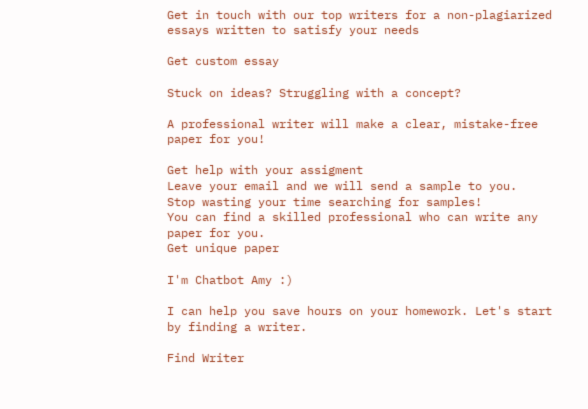Get in touch with our top writers for a non-plagiarized essays written to satisfy your needs

Get custom essay

Stuck on ideas? Struggling with a concept?

A professional writer will make a clear, mistake-free paper for you!

Get help with your assigment
Leave your email and we will send a sample to you.
Stop wasting your time searching for samples!
You can find a skilled professional who can write any paper for you.
Get unique paper

I'm Chatbot Amy :)

I can help you save hours on your homework. Let's start by finding a writer.

Find Writer